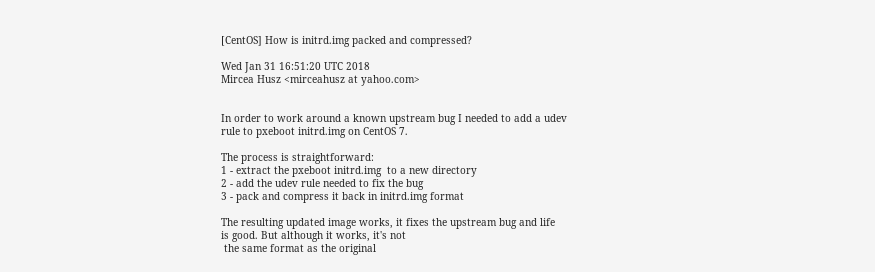[CentOS] How is initrd.img packed and compressed?

Wed Jan 31 16:51:20 UTC 2018
Mircea Husz <mirceahusz at yahoo.com>


In order to work around a known upstream bug I needed to add a udev
rule to pxeboot initrd.img on CentOS 7.

The process is straightforward:
1 - extract the pxeboot initrd.img  to a new directory
2 - add the udev rule needed to fix the bug
3 - pack and compress it back in initrd.img format

The resulting updated image works, it fixes the upstream bug and life
is good. But although it works, it's not
 the same format as the original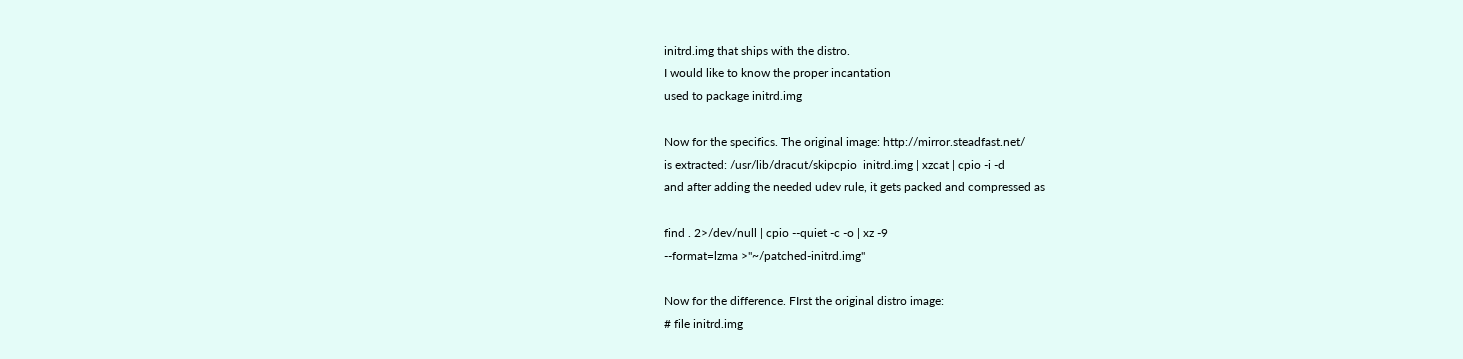initrd.img that ships with the distro.
I would like to know the proper incantation
used to package initrd.img

Now for the specifics. The original image: http://mirror.steadfast.net/
is extracted: /usr/lib/dracut/skipcpio  initrd.img | xzcat | cpio -i -d
and after adding the needed udev rule, it gets packed and compressed as

find . 2>/dev/null | cpio --quiet -c -o | xz -9
--format=lzma >"~/patched-initrd.img"

Now for the difference. FIrst the original distro image:
# file initrd.img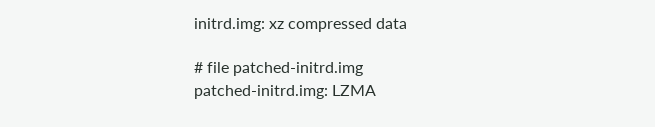initrd.img: xz compressed data

# file patched-initrd.img
patched-initrd.img: LZMA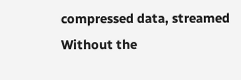compressed data, streamed
Without the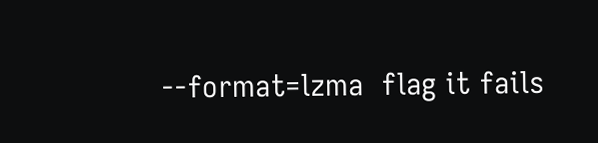--format=lzma  flag it fails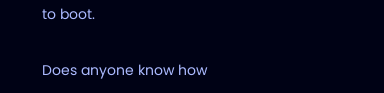to boot.

Does anyone know how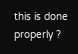this is done properly ?